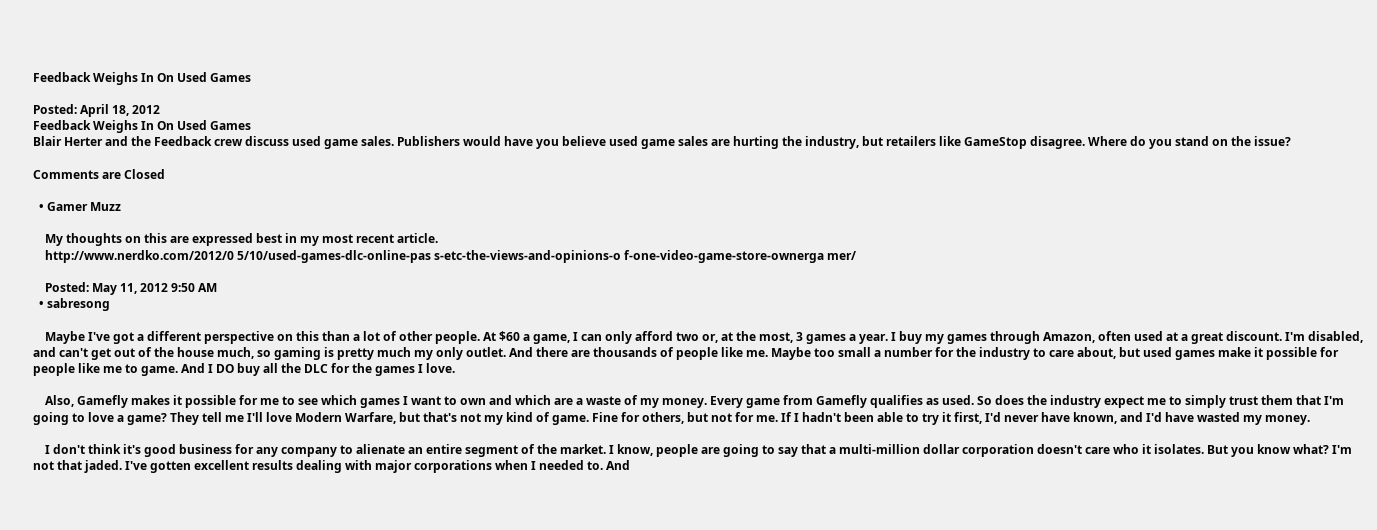Feedback Weighs In On Used Games

Posted: April 18, 2012
Feedback Weighs In On Used Games
Blair Herter and the Feedback crew discuss used game sales. Publishers would have you believe used game sales are hurting the industry, but retailers like GameStop disagree. Where do you stand on the issue?

Comments are Closed

  • Gamer Muzz

    My thoughts on this are expressed best in my most recent article.
    http://www.nerdko.com/2012/0 5/10/used-games-dlc-online-pas s-etc-the-views-and-opinions-o f-one-video-game-store-ownerga mer/

    Posted: May 11, 2012 9:50 AM
  • sabresong

    Maybe I've got a different perspective on this than a lot of other people. At $60 a game, I can only afford two or, at the most, 3 games a year. I buy my games through Amazon, often used at a great discount. I'm disabled, and can't get out of the house much, so gaming is pretty much my only outlet. And there are thousands of people like me. Maybe too small a number for the industry to care about, but used games make it possible for people like me to game. And I DO buy all the DLC for the games I love.

    Also, Gamefly makes it possible for me to see which games I want to own and which are a waste of my money. Every game from Gamefly qualifies as used. So does the industry expect me to simply trust them that I'm going to love a game? They tell me I'll love Modern Warfare, but that's not my kind of game. Fine for others, but not for me. If I hadn't been able to try it first, I'd never have known, and I'd have wasted my money.

    I don't think it's good business for any company to alienate an entire segment of the market. I know, people are going to say that a multi-million dollar corporation doesn't care who it isolates. But you know what? I'm not that jaded. I've gotten excellent results dealing with major corporations when I needed to. And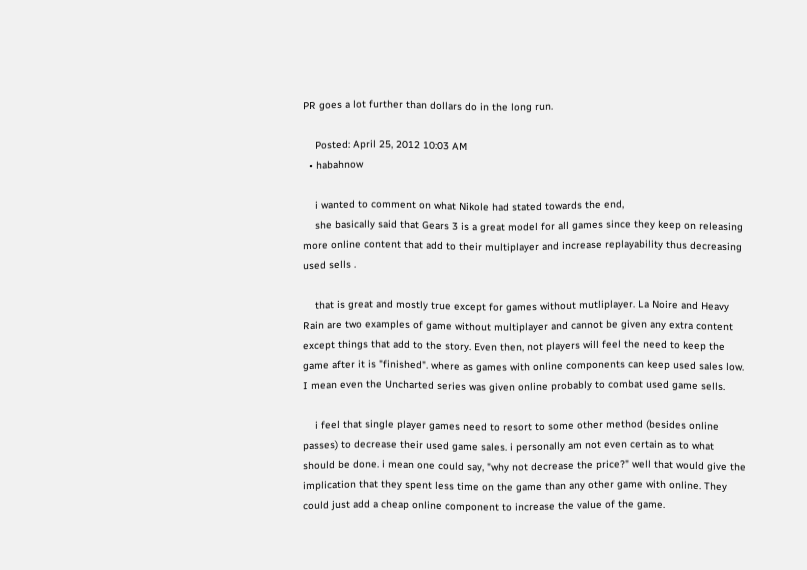PR goes a lot further than dollars do in the long run.

    Posted: April 25, 2012 10:03 AM
  • habahnow

    i wanted to comment on what Nikole had stated towards the end,
    she basically said that Gears 3 is a great model for all games since they keep on releasing more online content that add to their multiplayer and increase replayability thus decreasing used sells .

    that is great and mostly true except for games without mutliplayer. La Noire and Heavy Rain are two examples of game without multiplayer and cannot be given any extra content except things that add to the story. Even then, not players will feel the need to keep the game after it is "finished". where as games with online components can keep used sales low. I mean even the Uncharted series was given online probably to combat used game sells.

    i feel that single player games need to resort to some other method (besides online passes) to decrease their used game sales. i personally am not even certain as to what should be done. i mean one could say, "why not decrease the price?" well that would give the implication that they spent less time on the game than any other game with online. They could just add a cheap online component to increase the value of the game.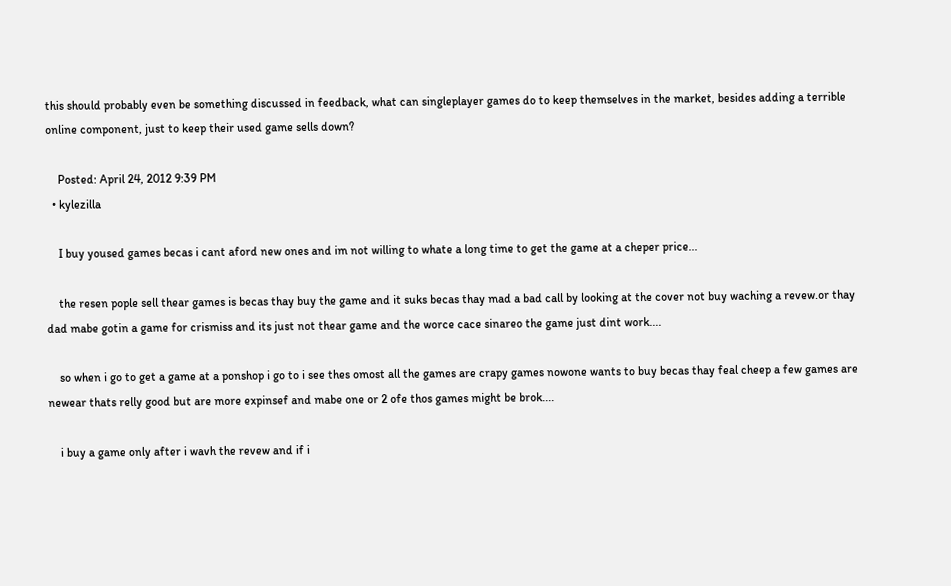this should probably even be something discussed in feedback, what can singleplayer games do to keep themselves in the market, besides adding a terrible online component, just to keep their used game sells down?

    Posted: April 24, 2012 9:39 PM
  • kylezilla

    I buy yoused games becas i cant aford new ones and im not willing to whate a long time to get the game at a cheper price...

    the resen pople sell thear games is becas thay buy the game and it suks becas thay mad a bad call by looking at the cover not buy waching a revew.or thay dad mabe gotin a game for crismiss and its just not thear game and the worce cace sinareo the game just dint work....

    so when i go to get a game at a ponshop i go to i see thes omost all the games are crapy games nowone wants to buy becas thay feal cheep a few games are newear thats relly good but are more expinsef and mabe one or 2 ofe thos games might be brok....

    i buy a game only after i wavh the revew and if i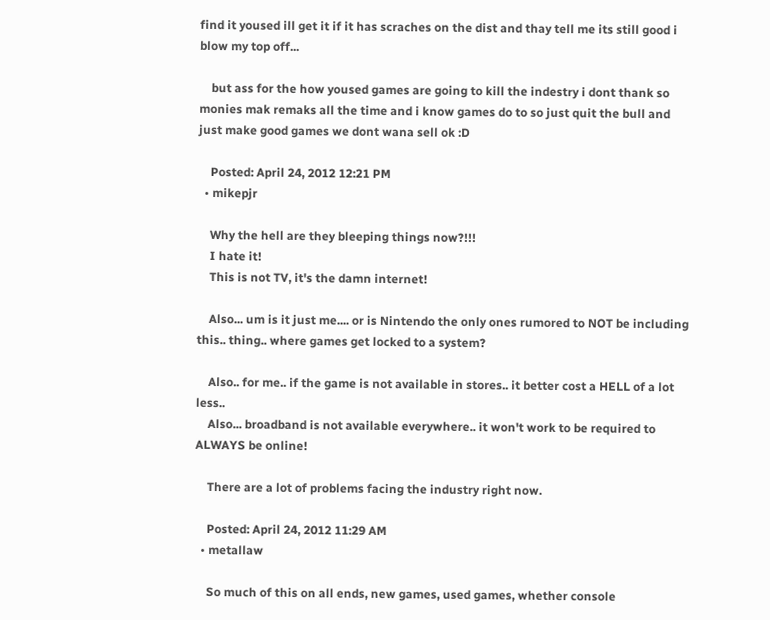find it yoused ill get it if it has scraches on the dist and thay tell me its still good i blow my top off...

    but ass for the how yoused games are going to kill the indestry i dont thank so monies mak remaks all the time and i know games do to so just quit the bull and just make good games we dont wana sell ok :D

    Posted: April 24, 2012 12:21 PM
  • mikepjr

    Why the hell are they bleeping things now?!!!
    I hate it!
    This is not TV, it's the damn internet!

    Also... um is it just me.... or is Nintendo the only ones rumored to NOT be including this.. thing.. where games get locked to a system?

    Also.. for me.. if the game is not available in stores.. it better cost a HELL of a lot less..
    Also... broadband is not available everywhere.. it won't work to be required to ALWAYS be online!

    There are a lot of problems facing the industry right now.

    Posted: April 24, 2012 11:29 AM
  • metallaw

    So much of this on all ends, new games, used games, whether console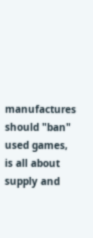manufactures should "ban" used games, is all about supply and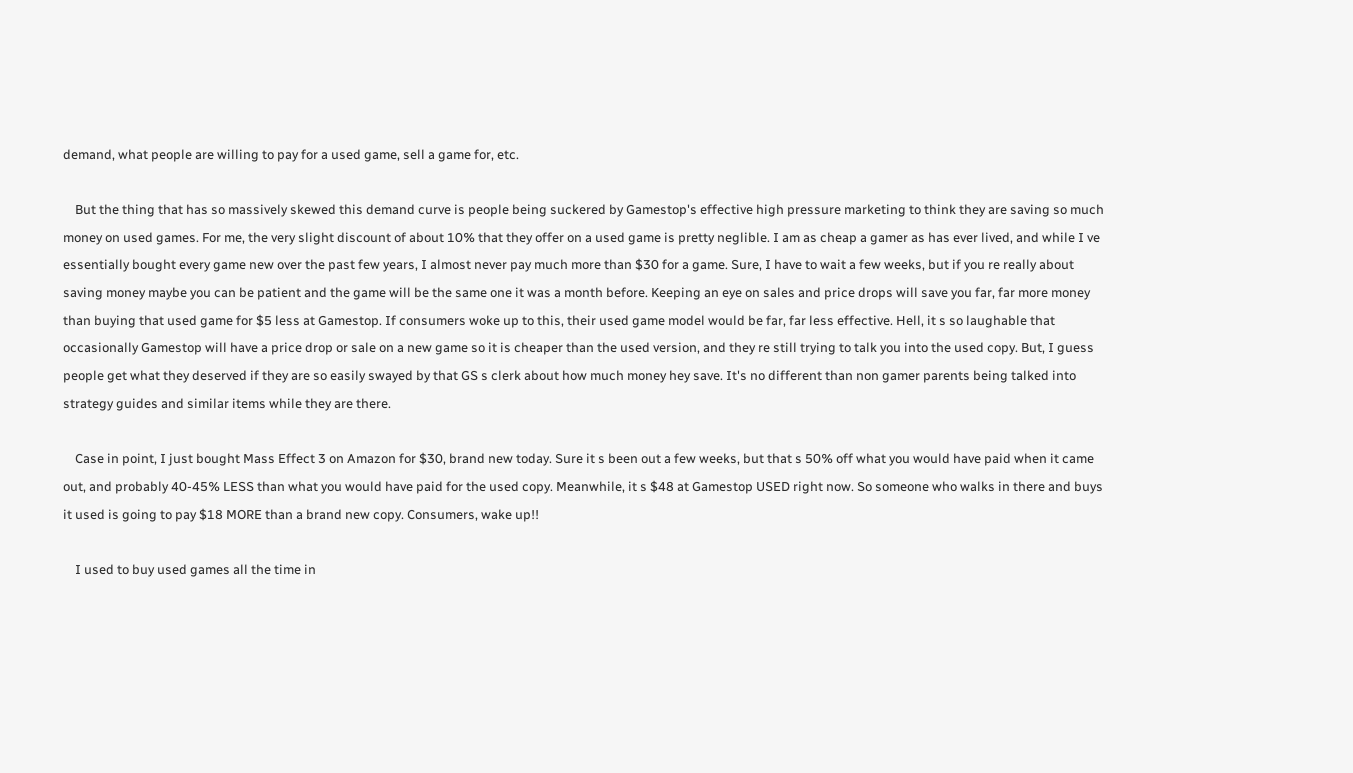demand, what people are willing to pay for a used game, sell a game for, etc.

    But the thing that has so massively skewed this demand curve is people being suckered by Gamestop's effective high pressure marketing to think they are saving so much money on used games. For me, the very slight discount of about 10% that they offer on a used game is pretty neglible. I am as cheap a gamer as has ever lived, and while I ve essentially bought every game new over the past few years, I almost never pay much more than $30 for a game. Sure, I have to wait a few weeks, but if you re really about saving money maybe you can be patient and the game will be the same one it was a month before. Keeping an eye on sales and price drops will save you far, far more money than buying that used game for $5 less at Gamestop. If consumers woke up to this, their used game model would be far, far less effective. Hell, it s so laughable that occasionally Gamestop will have a price drop or sale on a new game so it is cheaper than the used version, and they re still trying to talk you into the used copy. But, I guess people get what they deserved if they are so easily swayed by that GS s clerk about how much money hey save. It's no different than non gamer parents being talked into strategy guides and similar items while they are there.

    Case in point, I just bought Mass Effect 3 on Amazon for $30, brand new today. Sure it s been out a few weeks, but that s 50% off what you would have paid when it came out, and probably 40-45% LESS than what you would have paid for the used copy. Meanwhile, it s $48 at Gamestop USED right now. So someone who walks in there and buys it used is going to pay $18 MORE than a brand new copy. Consumers, wake up!!

    I used to buy used games all the time in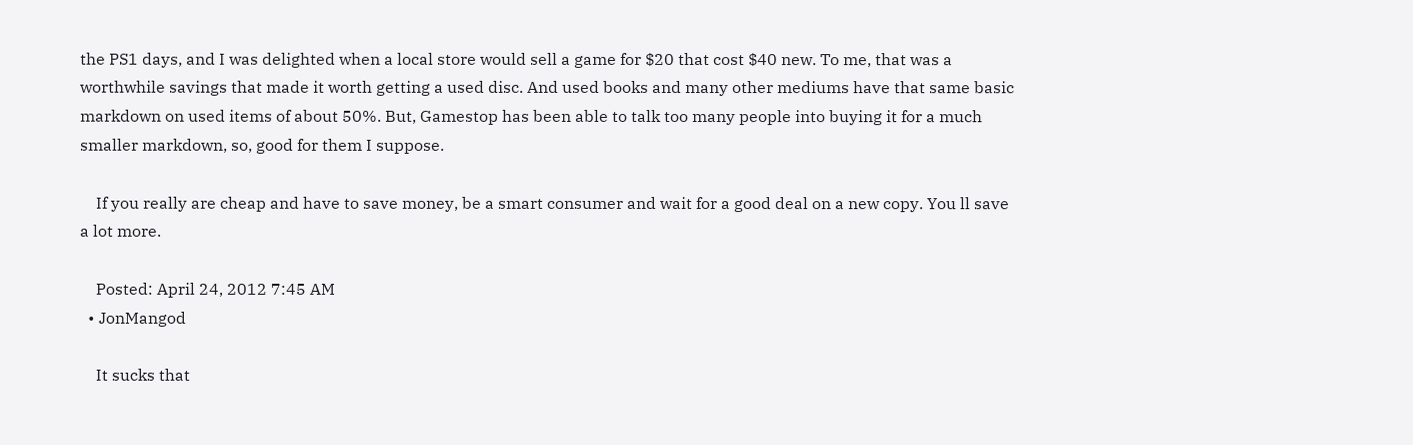the PS1 days, and I was delighted when a local store would sell a game for $20 that cost $40 new. To me, that was a worthwhile savings that made it worth getting a used disc. And used books and many other mediums have that same basic markdown on used items of about 50%. But, Gamestop has been able to talk too many people into buying it for a much smaller markdown, so, good for them I suppose.

    If you really are cheap and have to save money, be a smart consumer and wait for a good deal on a new copy. You ll save a lot more.

    Posted: April 24, 2012 7:45 AM
  • JonMangod

    It sucks that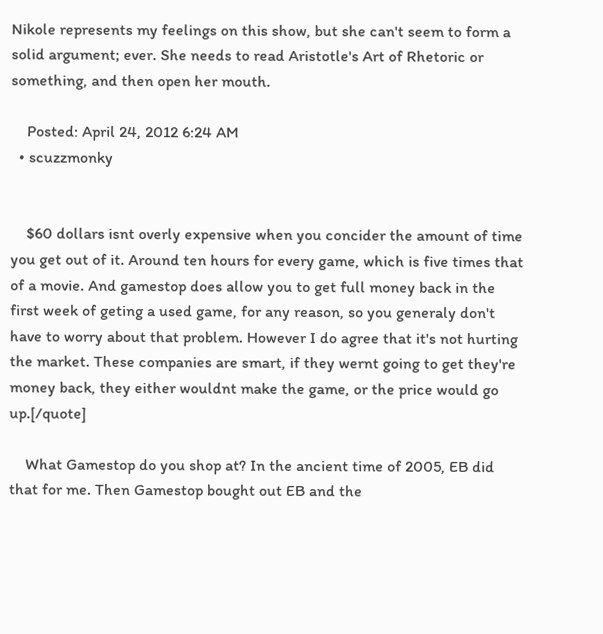Nikole represents my feelings on this show, but she can't seem to form a solid argument; ever. She needs to read Aristotle's Art of Rhetoric or something, and then open her mouth.

    Posted: April 24, 2012 6:24 AM
  • scuzzmonky


    $60 dollars isnt overly expensive when you concider the amount of time you get out of it. Around ten hours for every game, which is five times that of a movie. And gamestop does allow you to get full money back in the first week of geting a used game, for any reason, so you generaly don't have to worry about that problem. However I do agree that it's not hurting the market. These companies are smart, if they wernt going to get they're money back, they either wouldnt make the game, or the price would go up.[/quote]

    What Gamestop do you shop at? In the ancient time of 2005, EB did that for me. Then Gamestop bought out EB and the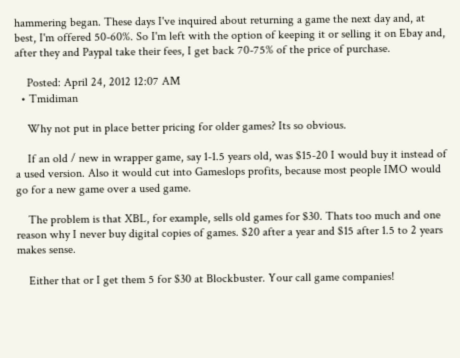hammering began. These days I've inquired about returning a game the next day and, at best, I'm offered 50-60%. So I'm left with the option of keeping it or selling it on Ebay and, after they and Paypal take their fees, I get back 70-75% of the price of purchase.

    Posted: April 24, 2012 12:07 AM
  • Tmidiman

    Why not put in place better pricing for older games? Its so obvious.

    If an old / new in wrapper game, say 1-1.5 years old, was $15-20 I would buy it instead of a used version. Also it would cut into Gameslops profits, because most people IMO would go for a new game over a used game.

    The problem is that XBL, for example, sells old games for $30. Thats too much and one reason why I never buy digital copies of games. $20 after a year and $15 after 1.5 to 2 years makes sense.

    Either that or I get them 5 for $30 at Blockbuster. Your call game companies!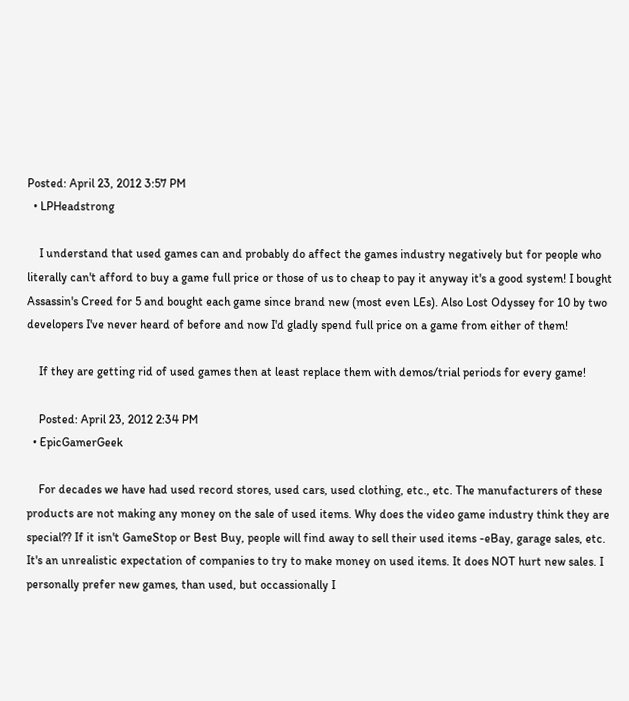Posted: April 23, 2012 3:57 PM
  • LPHeadstrong

    I understand that used games can and probably do affect the games industry negatively but for people who literally can't afford to buy a game full price or those of us to cheap to pay it anyway it's a good system! I bought Assassin's Creed for 5 and bought each game since brand new (most even LEs). Also Lost Odyssey for 10 by two developers I've never heard of before and now I'd gladly spend full price on a game from either of them!

    If they are getting rid of used games then at least replace them with demos/trial periods for every game!

    Posted: April 23, 2012 2:34 PM
  • EpicGamerGeek

    For decades we have had used record stores, used cars, used clothing, etc., etc. The manufacturers of these products are not making any money on the sale of used items. Why does the video game industry think they are special?? If it isn't GameStop or Best Buy, people will find away to sell their used items -eBay, garage sales, etc. It's an unrealistic expectation of companies to try to make money on used items. It does NOT hurt new sales. I personally prefer new games, than used, but occassionally I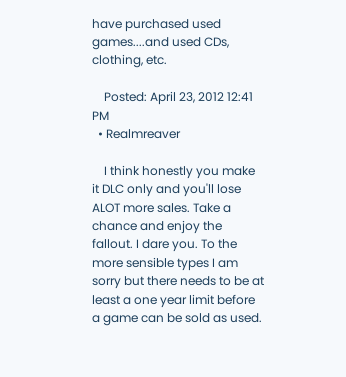have purchased used games....and used CDs, clothing, etc.

    Posted: April 23, 2012 12:41 PM
  • Realmreaver

    I think honestly you make it DLC only and you'll lose ALOT more sales. Take a chance and enjoy the fallout. I dare you. To the more sensible types I am sorry but there needs to be at least a one year limit before a game can be sold as used.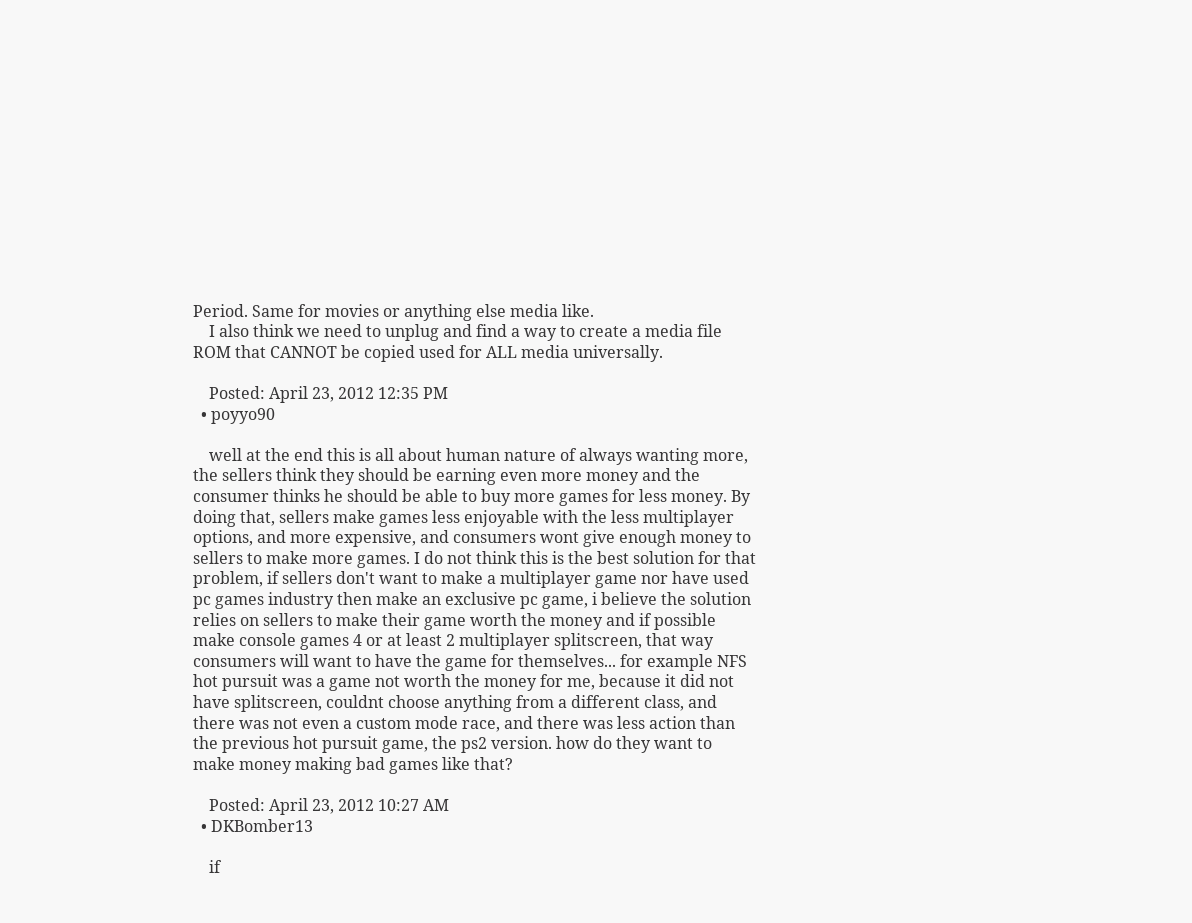Period. Same for movies or anything else media like.
    I also think we need to unplug and find a way to create a media file ROM that CANNOT be copied used for ALL media universally.

    Posted: April 23, 2012 12:35 PM
  • poyyo90

    well at the end this is all about human nature of always wanting more, the sellers think they should be earning even more money and the consumer thinks he should be able to buy more games for less money. By doing that, sellers make games less enjoyable with the less multiplayer options, and more expensive, and consumers wont give enough money to sellers to make more games. I do not think this is the best solution for that problem, if sellers don't want to make a multiplayer game nor have used pc games industry then make an exclusive pc game, i believe the solution relies on sellers to make their game worth the money and if possible make console games 4 or at least 2 multiplayer splitscreen, that way consumers will want to have the game for themselves... for example NFS hot pursuit was a game not worth the money for me, because it did not have splitscreen, couldnt choose anything from a different class, and there was not even a custom mode race, and there was less action than the previous hot pursuit game, the ps2 version. how do they want to make money making bad games like that?

    Posted: April 23, 2012 10:27 AM
  • DKBomber13

    if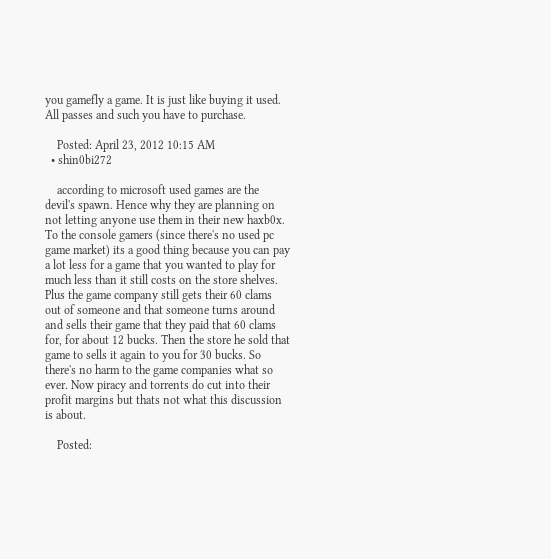you gamefly a game. It is just like buying it used. All passes and such you have to purchase.

    Posted: April 23, 2012 10:15 AM
  • shin0bi272

    according to microsoft used games are the devil's spawn. Hence why they are planning on not letting anyone use them in their new haxb0x. To the console gamers (since there's no used pc game market) its a good thing because you can pay a lot less for a game that you wanted to play for much less than it still costs on the store shelves. Plus the game company still gets their 60 clams out of someone and that someone turns around and sells their game that they paid that 60 clams for, for about 12 bucks. Then the store he sold that game to sells it again to you for 30 bucks. So there's no harm to the game companies what so ever. Now piracy and torrents do cut into their profit margins but thats not what this discussion is about.

    Posted: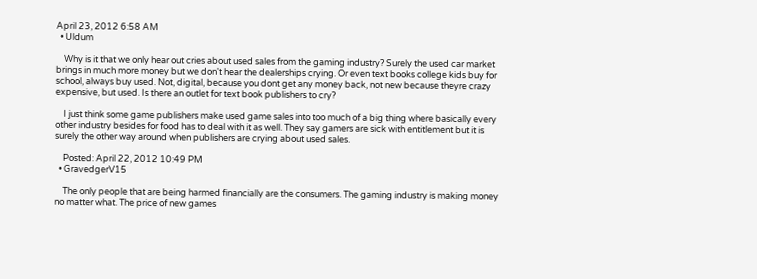April 23, 2012 6:58 AM
  • Uldum

    Why is it that we only hear out cries about used sales from the gaming industry? Surely the used car market brings in much more money but we don't hear the dealerships crying. Or even text books college kids buy for school, always buy used. Not, digital, because you dont get any money back, not new because theyre crazy expensive, but used. Is there an outlet for text book publishers to cry?

    I just think some game publishers make used game sales into too much of a big thing where basically every other industry besides for food has to deal with it as well. They say gamers are sick with entitlement but it is surely the other way around when publishers are crying about used sales.

    Posted: April 22, 2012 10:49 PM
  • GravedgerV15

    The only people that are being harmed financially are the consumers. The gaming industry is making money no matter what. The price of new games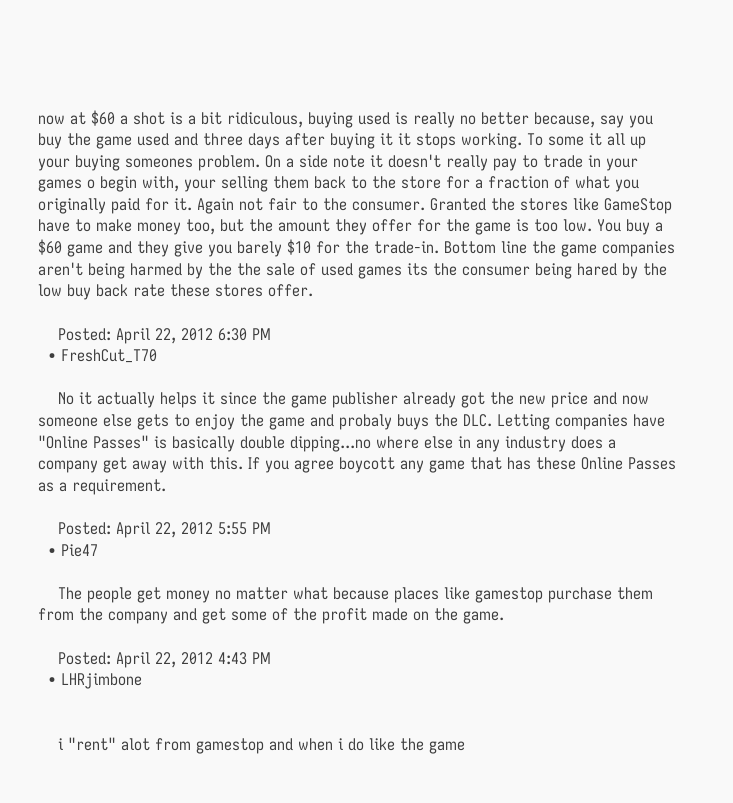now at $60 a shot is a bit ridiculous, buying used is really no better because, say you buy the game used and three days after buying it it stops working. To some it all up your buying someones problem. On a side note it doesn't really pay to trade in your games o begin with, your selling them back to the store for a fraction of what you originally paid for it. Again not fair to the consumer. Granted the stores like GameStop have to make money too, but the amount they offer for the game is too low. You buy a $60 game and they give you barely $10 for the trade-in. Bottom line the game companies aren't being harmed by the the sale of used games its the consumer being hared by the low buy back rate these stores offer.

    Posted: April 22, 2012 6:30 PM
  • FreshCut_T70

    No it actually helps it since the game publisher already got the new price and now someone else gets to enjoy the game and probaly buys the DLC. Letting companies have "Online Passes" is basically double dipping...no where else in any industry does a company get away with this. If you agree boycott any game that has these Online Passes as a requirement.

    Posted: April 22, 2012 5:55 PM
  • Pie47

    The people get money no matter what because places like gamestop purchase them from the company and get some of the profit made on the game.

    Posted: April 22, 2012 4:43 PM
  • LHRjimbone


    i "rent" alot from gamestop and when i do like the game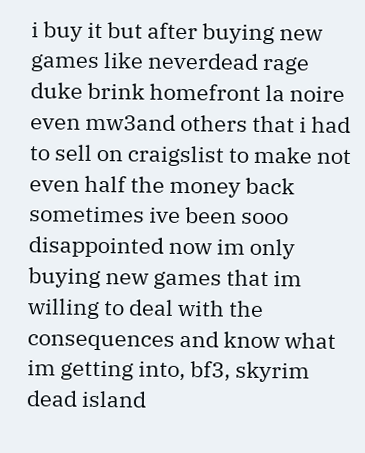i buy it but after buying new games like neverdead rage duke brink homefront la noire even mw3and others that i had to sell on craigslist to make not even half the money back sometimes ive been sooo disappointed now im only buying new games that im willing to deal with the consequences and know what im getting into, bf3, skyrim dead island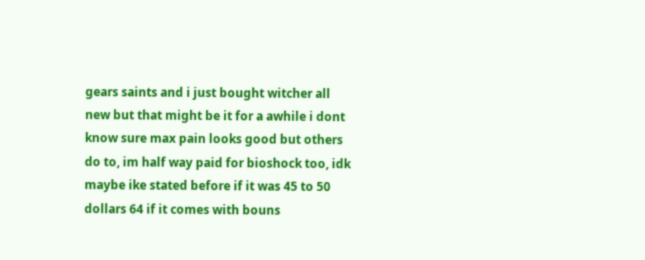gears saints and i just bought witcher all new but that might be it for a awhile i dont know sure max pain looks good but others do to, im half way paid for bioshock too, idk maybe ike stated before if it was 45 to 50 dollars 64 if it comes with bouns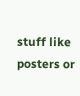stuff like posters or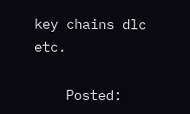key chains dlc etc.

    Posted: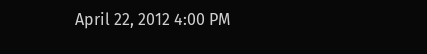April 22, 2012 4:00 PM